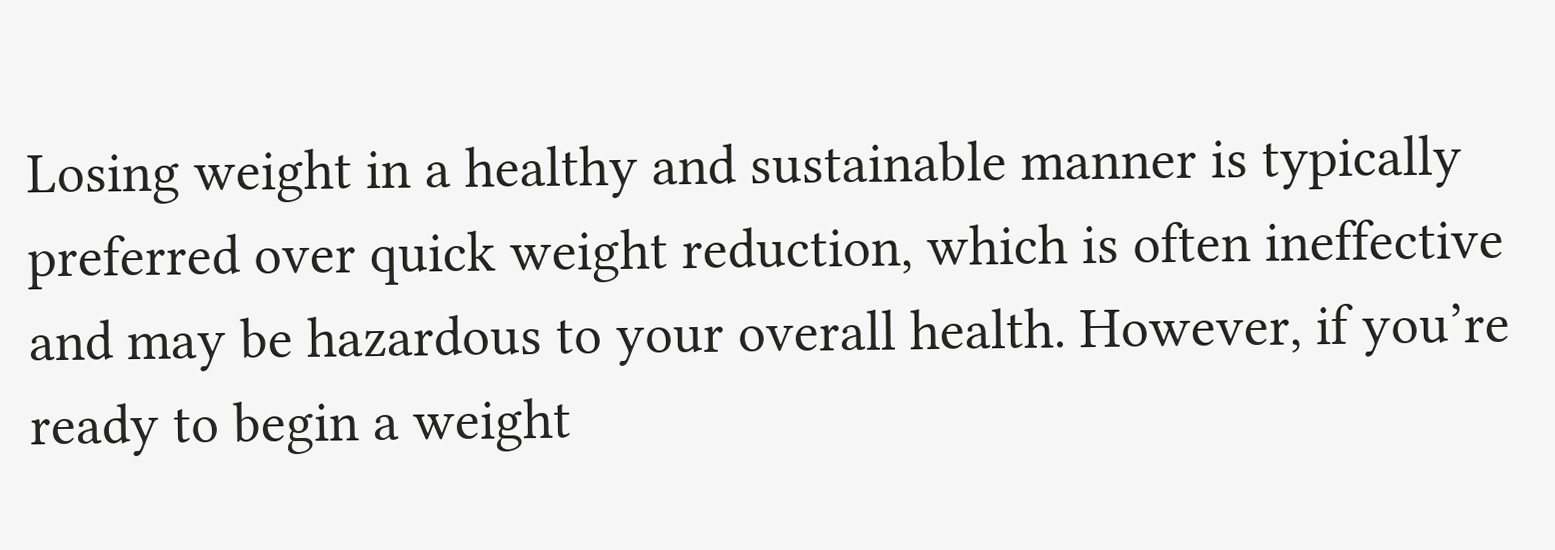Losing weight in a healthy and sustainable manner is typically preferred over quick weight reduction, which is often ineffective and may be hazardous to your overall health. However, if you’re ready to begin a weight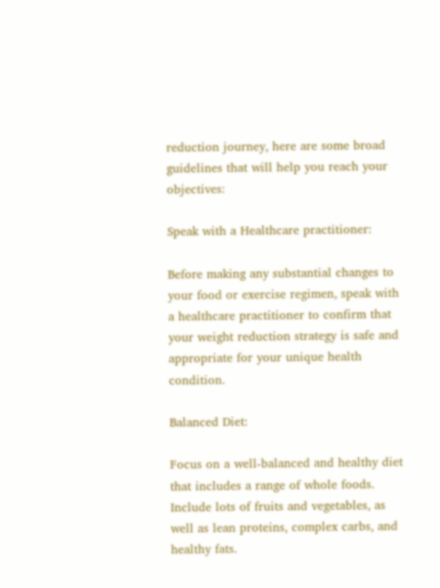reduction journey, here are some broad guidelines that will help you reach your objectives:

Speak with a Healthcare practitioner:

Before making any substantial changes to your food or exercise regimen, speak with a healthcare practitioner to confirm that your weight reduction strategy is safe and appropriate for your unique health condition.

Balanced Diet:

Focus on a well-balanced and healthy diet that includes a range of whole foods. Include lots of fruits and vegetables, as well as lean proteins, complex carbs, and healthy fats.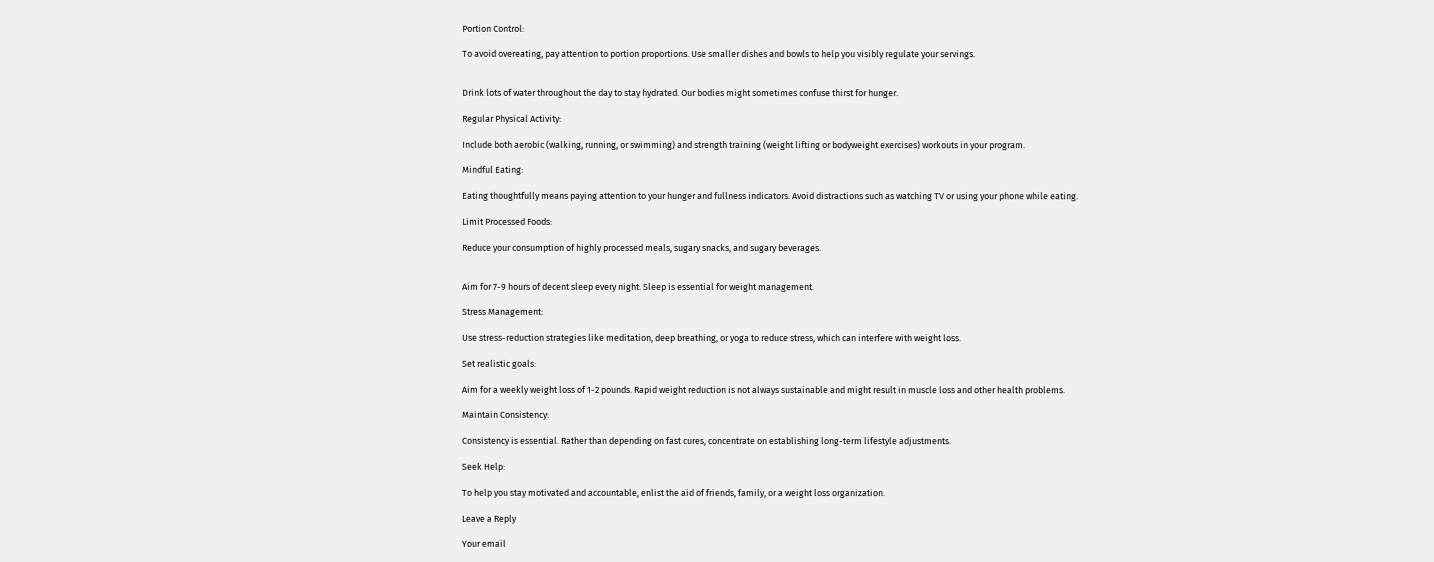Portion Control:

To avoid overeating, pay attention to portion proportions. Use smaller dishes and bowls to help you visibly regulate your servings.


Drink lots of water throughout the day to stay hydrated. Our bodies might sometimes confuse thirst for hunger.

Regular Physical Activity:

Include both aerobic (walking, running, or swimming) and strength training (weight lifting or bodyweight exercises) workouts in your program.

Mindful Eating:

Eating thoughtfully means paying attention to your hunger and fullness indicators. Avoid distractions such as watching TV or using your phone while eating.

Limit Processed Foods:

Reduce your consumption of highly processed meals, sugary snacks, and sugary beverages.


Aim for 7-9 hours of decent sleep every night. Sleep is essential for weight management.

Stress Management:

Use stress-reduction strategies like meditation, deep breathing, or yoga to reduce stress, which can interfere with weight loss.

Set realistic goals:

Aim for a weekly weight loss of 1-2 pounds. Rapid weight reduction is not always sustainable and might result in muscle loss and other health problems.

Maintain Consistency:

Consistency is essential. Rather than depending on fast cures, concentrate on establishing long-term lifestyle adjustments.

Seek Help:

To help you stay motivated and accountable, enlist the aid of friends, family, or a weight loss organization.

Leave a Reply

Your email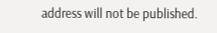address will not be published.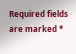Required fields are marked *